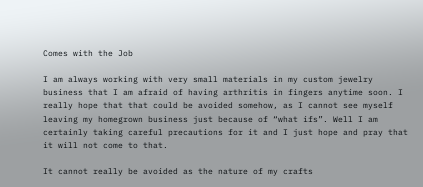Comes with the Job

I am always working with very small materials in my custom jewelry business that I am afraid of having arthritis in fingers anytime soon. I really hope that that could be avoided somehow, as I cannot see myself leaving my homegrown business just because of “what ifs”. Well I am certainly taking careful precautions for it and I just hope and pray that it will not come to that.

It cannot really be avoided as the nature of my crafts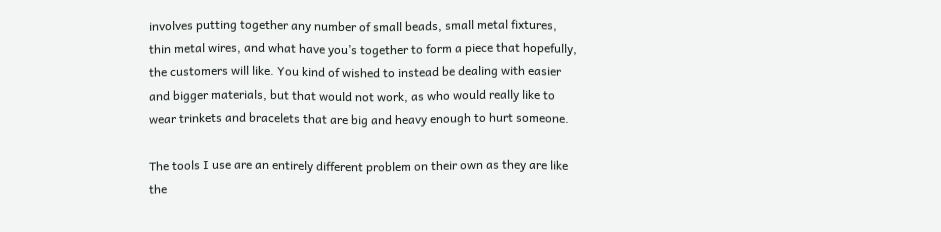involves putting together any number of small beads, small metal fixtures, thin metal wires, and what have you’s together to form a piece that hopefully, the customers will like. You kind of wished to instead be dealing with easier and bigger materials, but that would not work, as who would really like to wear trinkets and bracelets that are big and heavy enough to hurt someone.

The tools I use are an entirely different problem on their own as they are like the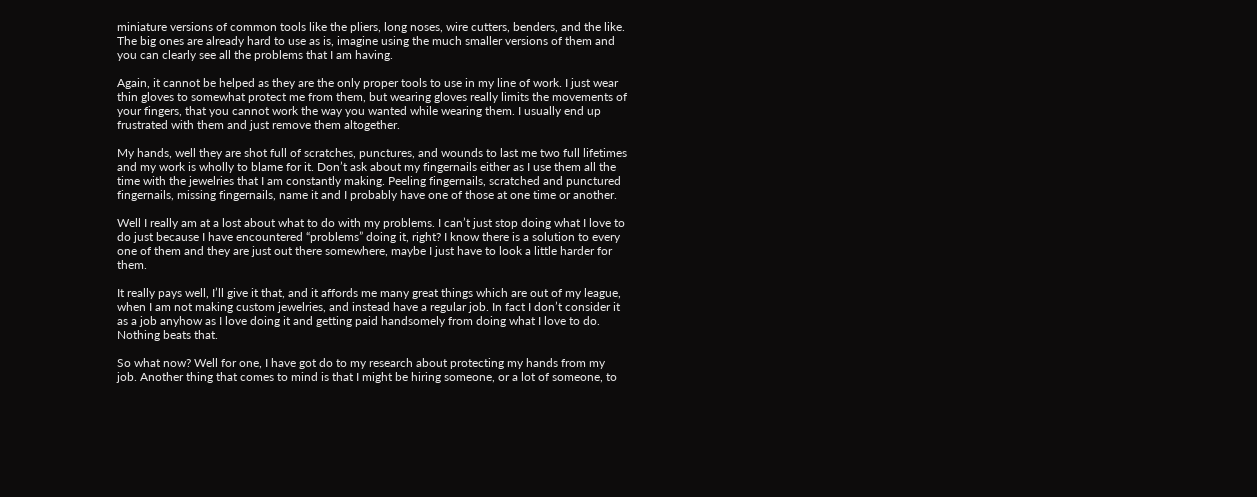miniature versions of common tools like the pliers, long noses, wire cutters, benders, and the like. The big ones are already hard to use as is, imagine using the much smaller versions of them and you can clearly see all the problems that I am having.

Again, it cannot be helped as they are the only proper tools to use in my line of work. I just wear thin gloves to somewhat protect me from them, but wearing gloves really limits the movements of your fingers, that you cannot work the way you wanted while wearing them. I usually end up frustrated with them and just remove them altogether.

My hands, well they are shot full of scratches, punctures, and wounds to last me two full lifetimes and my work is wholly to blame for it. Don’t ask about my fingernails either as I use them all the time with the jewelries that I am constantly making. Peeling fingernails, scratched and punctured fingernails, missing fingernails, name it and I probably have one of those at one time or another.

Well I really am at a lost about what to do with my problems. I can’t just stop doing what I love to do just because I have encountered “problems” doing it, right? I know there is a solution to every one of them and they are just out there somewhere, maybe I just have to look a little harder for them.

It really pays well, I’ll give it that, and it affords me many great things which are out of my league, when I am not making custom jewelries, and instead have a regular job. In fact I don’t consider it as a job anyhow as I love doing it and getting paid handsomely from doing what I love to do. Nothing beats that.

So what now? Well for one, I have got do to my research about protecting my hands from my job. Another thing that comes to mind is that I might be hiring someone, or a lot of someone, to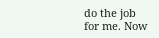do the job for me. Now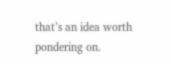that’s an idea worth pondering on.